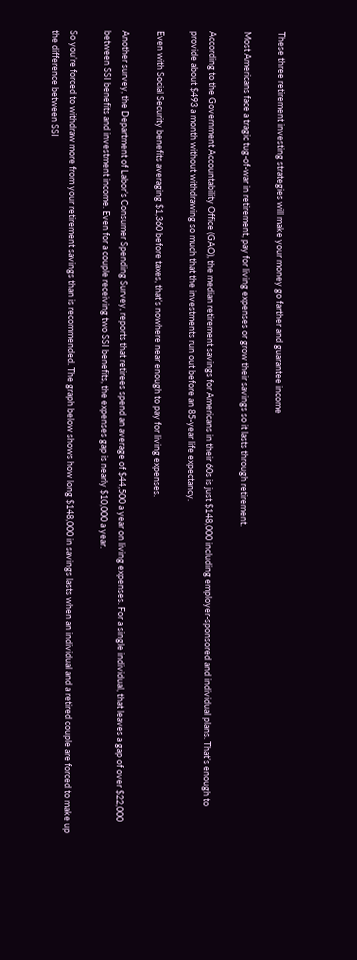These three retirement investing strategies will make your money go farther and guarantee income

Most Americans face a tragic tug-of-war in retirement, pay for living expenses or grow their savings so it lasts through retirement.

According to the Government Accountability Office (GAO), the median retirement savings for Americans in their 60s is just $148,000 including employer-sponsored and individual plans. That’s enough to provide about $493 a month without withdrawing so much that the investments run out before an 85-year life expectancy.

Even with Social Security benefits averaging $1,360 before taxes, that’s nowhere near enough to pay for living expenses.

Another survey, the Department of Labor’s Consumer Spending Survey, reports that retirees spend an average of $44,500 a year on living expenses. For a single individual, that leaves a gap of over $22,000 between SSI benefits and investment income. Even for a couple receiving two SSI benefits, the expenses gap is nearly $10,000 a year.

So you’re forced to withdraw more from your retirement savings than is recommended. The graph below shows how long $148,000 in savings lasts when an individual and a retired couple are forced to make up the difference between SSI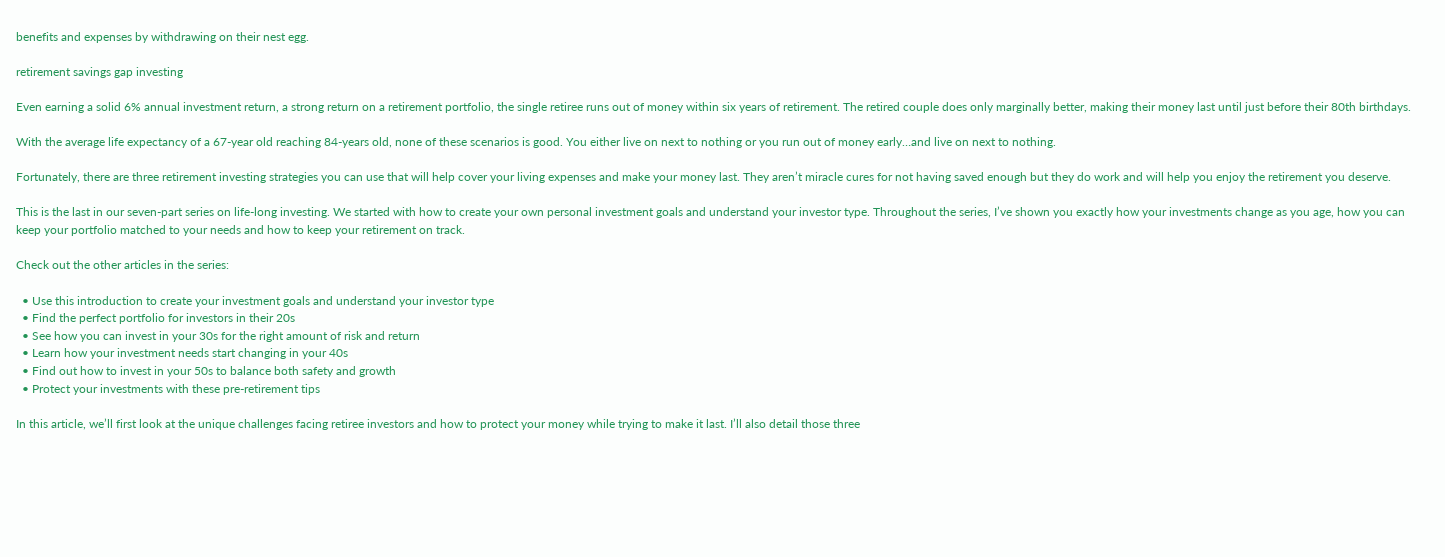benefits and expenses by withdrawing on their nest egg.

retirement savings gap investing

Even earning a solid 6% annual investment return, a strong return on a retirement portfolio, the single retiree runs out of money within six years of retirement. The retired couple does only marginally better, making their money last until just before their 80th birthdays.

With the average life expectancy of a 67-year old reaching 84-years old, none of these scenarios is good. You either live on next to nothing or you run out of money early…and live on next to nothing.

Fortunately, there are three retirement investing strategies you can use that will help cover your living expenses and make your money last. They aren’t miracle cures for not having saved enough but they do work and will help you enjoy the retirement you deserve.

This is the last in our seven-part series on life-long investing. We started with how to create your own personal investment goals and understand your investor type. Throughout the series, I’ve shown you exactly how your investments change as you age, how you can keep your portfolio matched to your needs and how to keep your retirement on track.

Check out the other articles in the series:

  • Use this introduction to create your investment goals and understand your investor type
  • Find the perfect portfolio for investors in their 20s
  • See how you can invest in your 30s for the right amount of risk and return
  • Learn how your investment needs start changing in your 40s
  • Find out how to invest in your 50s to balance both safety and growth
  • Protect your investments with these pre-retirement tips

In this article, we’ll first look at the unique challenges facing retiree investors and how to protect your money while trying to make it last. I’ll also detail those three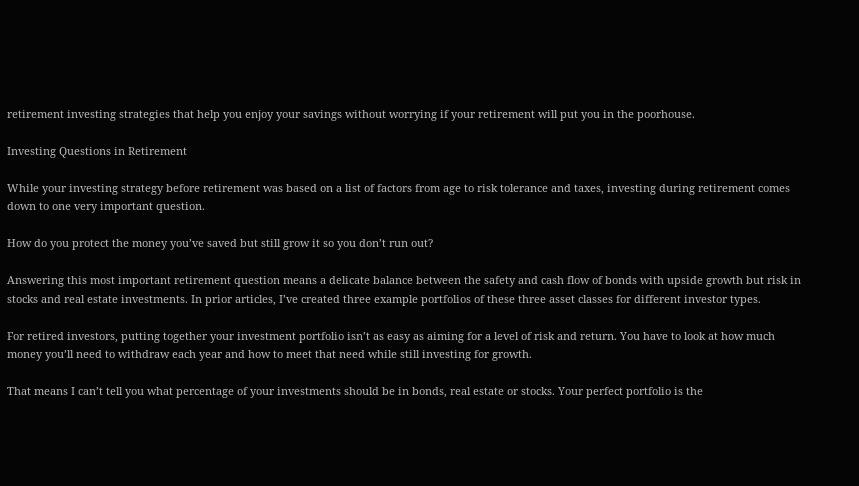retirement investing strategies that help you enjoy your savings without worrying if your retirement will put you in the poorhouse.

Investing Questions in Retirement

While your investing strategy before retirement was based on a list of factors from age to risk tolerance and taxes, investing during retirement comes down to one very important question.

How do you protect the money you’ve saved but still grow it so you don’t run out?

Answering this most important retirement question means a delicate balance between the safety and cash flow of bonds with upside growth but risk in stocks and real estate investments. In prior articles, I’ve created three example portfolios of these three asset classes for different investor types.

For retired investors, putting together your investment portfolio isn’t as easy as aiming for a level of risk and return. You have to look at how much money you’ll need to withdraw each year and how to meet that need while still investing for growth.

That means I can’t tell you what percentage of your investments should be in bonds, real estate or stocks. Your perfect portfolio is the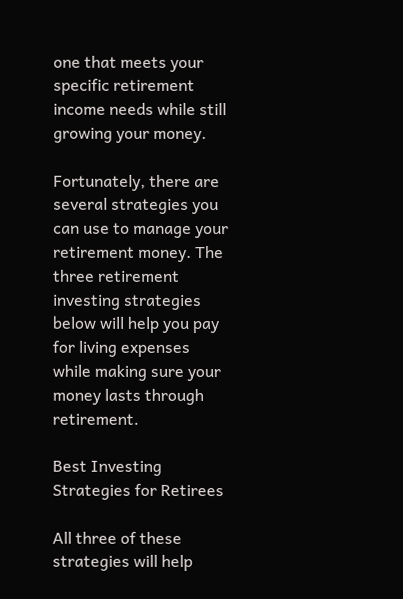one that meets your specific retirement income needs while still growing your money.

Fortunately, there are several strategies you can use to manage your retirement money. The three retirement investing strategies below will help you pay for living expenses while making sure your money lasts through retirement.

Best Investing Strategies for Retirees

All three of these strategies will help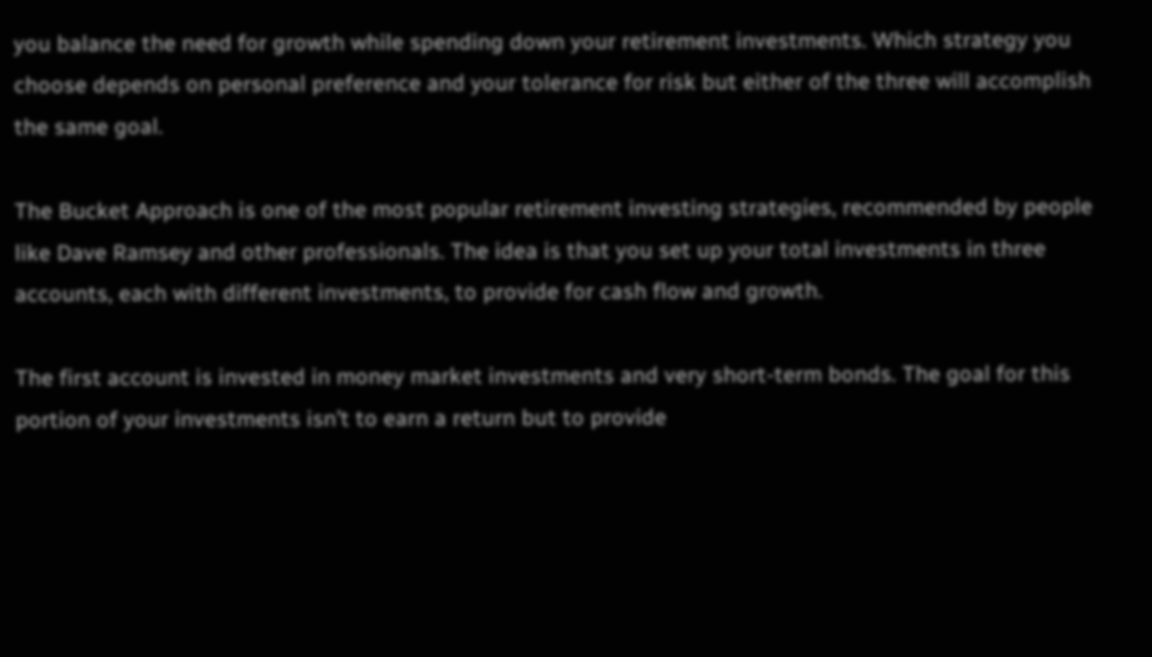you balance the need for growth while spending down your retirement investments. Which strategy you choose depends on personal preference and your tolerance for risk but either of the three will accomplish the same goal.

The Bucket Approach is one of the most popular retirement investing strategies, recommended by people like Dave Ramsey and other professionals. The idea is that you set up your total investments in three accounts, each with different investments, to provide for cash flow and growth.

The first account is invested in money market investments and very short-term bonds. The goal for this portion of your investments isn’t to earn a return but to provide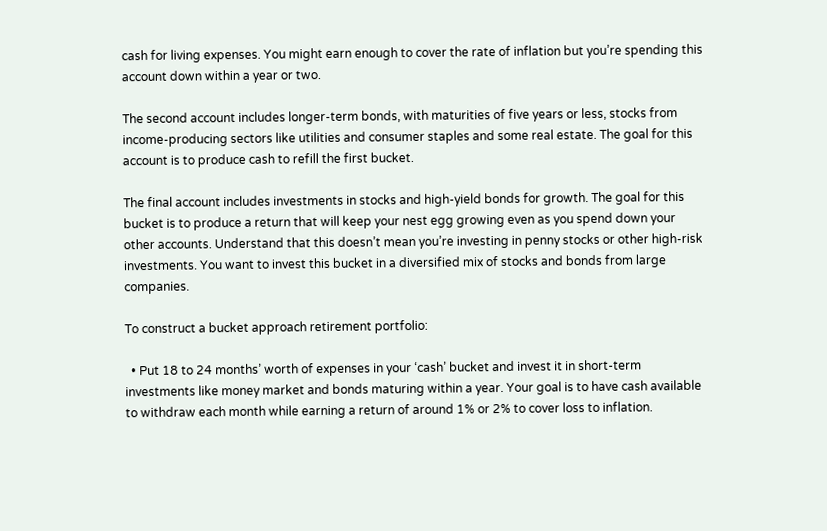cash for living expenses. You might earn enough to cover the rate of inflation but you’re spending this account down within a year or two.

The second account includes longer-term bonds, with maturities of five years or less, stocks from income-producing sectors like utilities and consumer staples and some real estate. The goal for this account is to produce cash to refill the first bucket.

The final account includes investments in stocks and high-yield bonds for growth. The goal for this bucket is to produce a return that will keep your nest egg growing even as you spend down your other accounts. Understand that this doesn’t mean you’re investing in penny stocks or other high-risk investments. You want to invest this bucket in a diversified mix of stocks and bonds from large companies.

To construct a bucket approach retirement portfolio:

  • Put 18 to 24 months’ worth of expenses in your ‘cash’ bucket and invest it in short-term investments like money market and bonds maturing within a year. Your goal is to have cash available to withdraw each month while earning a return of around 1% or 2% to cover loss to inflation.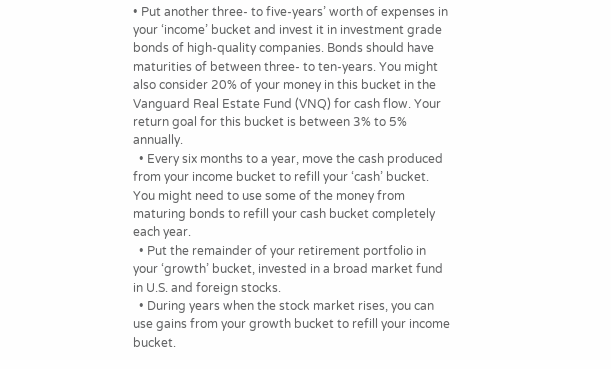• Put another three- to five-years’ worth of expenses in your ‘income’ bucket and invest it in investment grade bonds of high-quality companies. Bonds should have maturities of between three- to ten-years. You might also consider 20% of your money in this bucket in the Vanguard Real Estate Fund (VNQ) for cash flow. Your return goal for this bucket is between 3% to 5% annually.
  • Every six months to a year, move the cash produced from your income bucket to refill your ‘cash’ bucket. You might need to use some of the money from maturing bonds to refill your cash bucket completely each year.
  • Put the remainder of your retirement portfolio in your ‘growth’ bucket, invested in a broad market fund in U.S. and foreign stocks.
  • During years when the stock market rises, you can use gains from your growth bucket to refill your income bucket.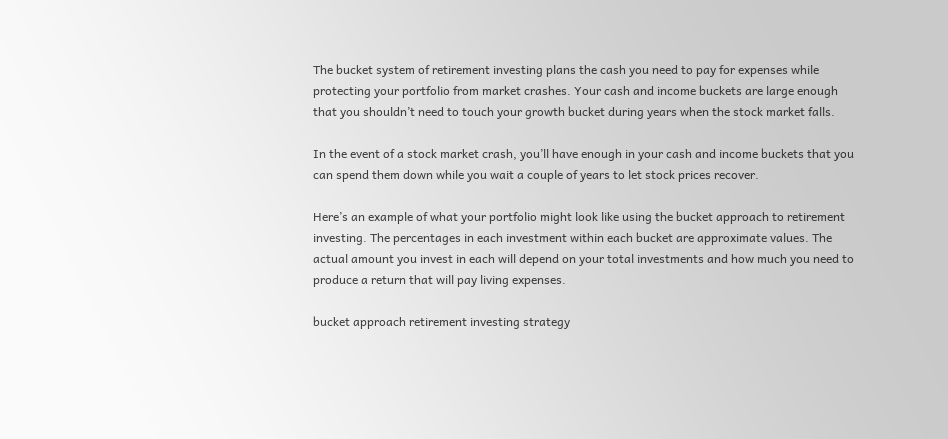The bucket system of retirement investing plans the cash you need to pay for expenses while protecting your portfolio from market crashes. Your cash and income buckets are large enough that you shouldn’t need to touch your growth bucket during years when the stock market falls.

In the event of a stock market crash, you’ll have enough in your cash and income buckets that you can spend them down while you wait a couple of years to let stock prices recover.

Here’s an example of what your portfolio might look like using the bucket approach to retirement investing. The percentages in each investment within each bucket are approximate values. The actual amount you invest in each will depend on your total investments and how much you need to produce a return that will pay living expenses.

bucket approach retirement investing strategy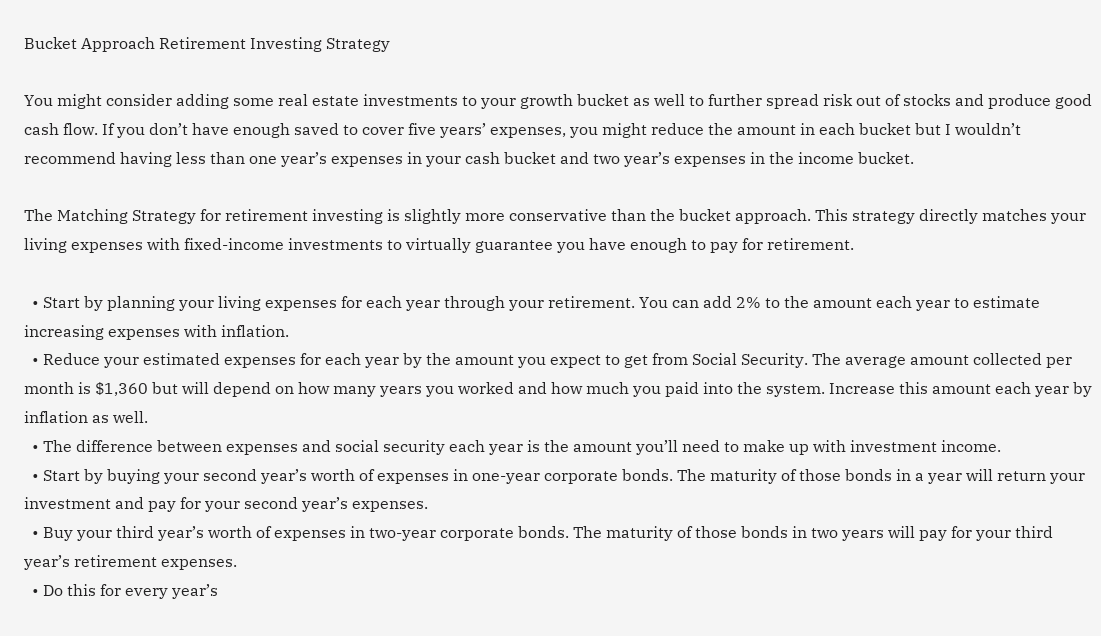Bucket Approach Retirement Investing Strategy

You might consider adding some real estate investments to your growth bucket as well to further spread risk out of stocks and produce good cash flow. If you don’t have enough saved to cover five years’ expenses, you might reduce the amount in each bucket but I wouldn’t recommend having less than one year’s expenses in your cash bucket and two year’s expenses in the income bucket.

The Matching Strategy for retirement investing is slightly more conservative than the bucket approach. This strategy directly matches your living expenses with fixed-income investments to virtually guarantee you have enough to pay for retirement.

  • Start by planning your living expenses for each year through your retirement. You can add 2% to the amount each year to estimate increasing expenses with inflation.
  • Reduce your estimated expenses for each year by the amount you expect to get from Social Security. The average amount collected per month is $1,360 but will depend on how many years you worked and how much you paid into the system. Increase this amount each year by inflation as well.
  • The difference between expenses and social security each year is the amount you’ll need to make up with investment income.
  • Start by buying your second year’s worth of expenses in one-year corporate bonds. The maturity of those bonds in a year will return your investment and pay for your second year’s expenses.
  • Buy your third year’s worth of expenses in two-year corporate bonds. The maturity of those bonds in two years will pay for your third year’s retirement expenses.
  • Do this for every year’s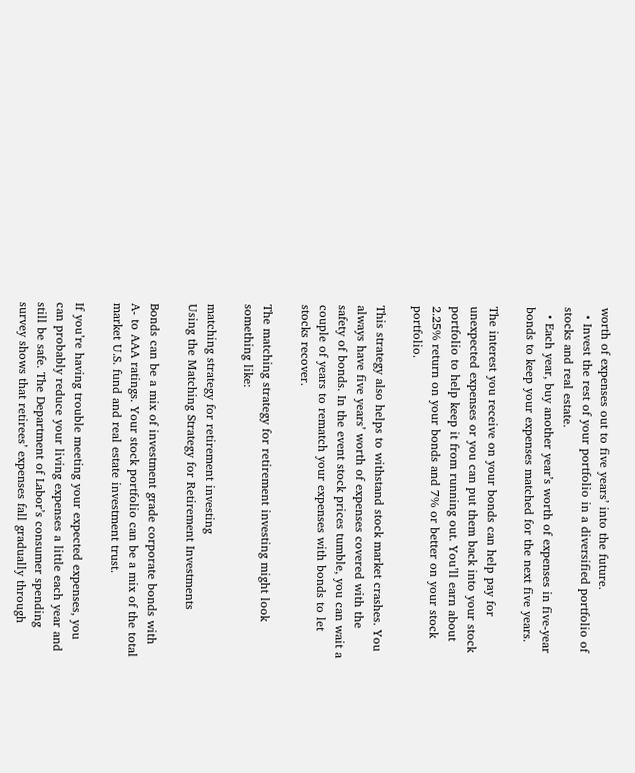worth of expenses out to five years’ into the future.
  • Invest the rest of your portfolio in a diversified portfolio of stocks and real estate.
  • Each year, buy another year’s worth of expenses in five-year bonds to keep your expenses matched for the next five years.

The interest you receive on your bonds can help pay for unexpected expenses or you can put them back into your stock portfolio to help keep it from running out. You’ll earn about 2.25% return on your bonds and 7% or better on your stock portfolio.

This strategy also helps to withstand stock market crashes. You always have five years’ worth of expenses covered with the safety of bonds. In the event stock prices tumble, you can wait a couple of years to rematch your expenses with bonds to let stocks recover.

The matching strategy for retirement investing might look something like:

matching strategy for retirement investing
Using the Matching Strategy for Retirement Investments

Bonds can be a mix of investment grade corporate bonds with A- to AAA ratings. Your stock portfolio can be a mix of the total market U.S. fund and real estate investment trust.

If you’re having trouble meeting your expected expenses, you can probably reduce your living expenses a little each year and still be safe. The Department of Labor’s consumer spending survey shows that retirees’ expenses fall gradually through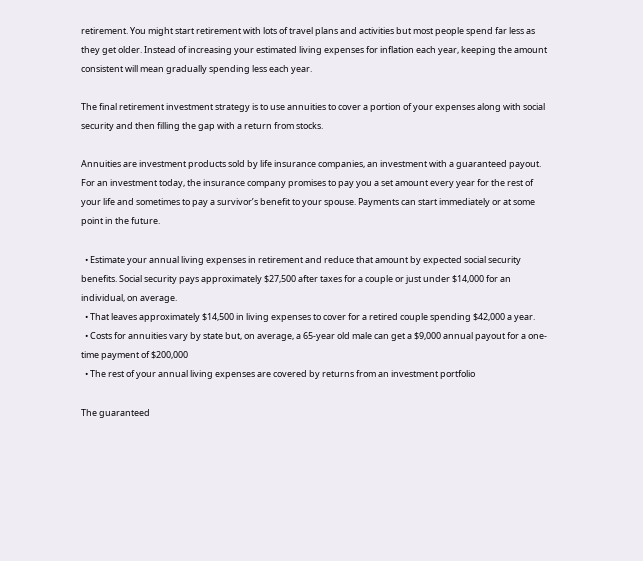retirement. You might start retirement with lots of travel plans and activities but most people spend far less as they get older. Instead of increasing your estimated living expenses for inflation each year, keeping the amount consistent will mean gradually spending less each year.

The final retirement investment strategy is to use annuities to cover a portion of your expenses along with social security and then filling the gap with a return from stocks.

Annuities are investment products sold by life insurance companies, an investment with a guaranteed payout. For an investment today, the insurance company promises to pay you a set amount every year for the rest of your life and sometimes to pay a survivor’s benefit to your spouse. Payments can start immediately or at some point in the future.

  • Estimate your annual living expenses in retirement and reduce that amount by expected social security benefits. Social security pays approximately $27,500 after taxes for a couple or just under $14,000 for an individual, on average.
  • That leaves approximately $14,500 in living expenses to cover for a retired couple spending $42,000 a year.
  • Costs for annuities vary by state but, on average, a 65-year old male can get a $9,000 annual payout for a one-time payment of $200,000
  • The rest of your annual living expenses are covered by returns from an investment portfolio

The guaranteed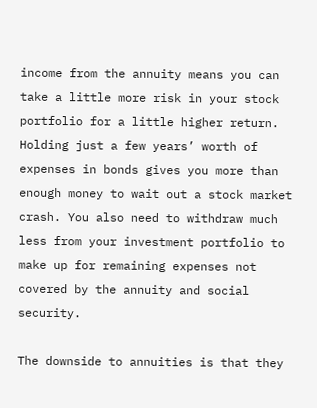income from the annuity means you can take a little more risk in your stock portfolio for a little higher return. Holding just a few years’ worth of expenses in bonds gives you more than enough money to wait out a stock market crash. You also need to withdraw much less from your investment portfolio to make up for remaining expenses not covered by the annuity and social security.

The downside to annuities is that they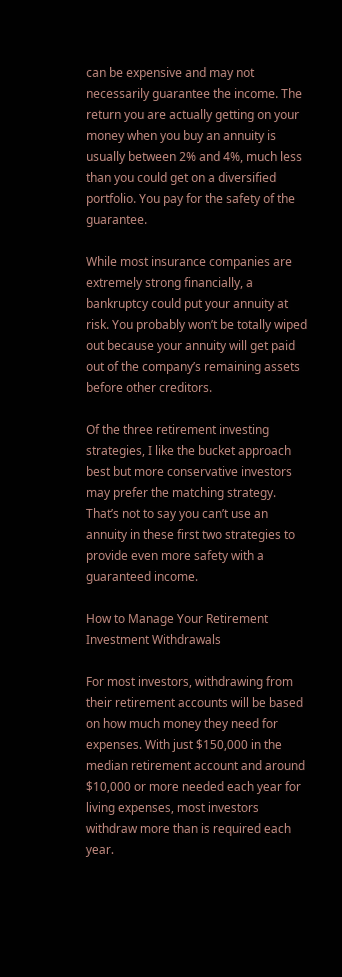can be expensive and may not necessarily guarantee the income. The return you are actually getting on your money when you buy an annuity is usually between 2% and 4%, much less than you could get on a diversified portfolio. You pay for the safety of the guarantee.

While most insurance companies are extremely strong financially, a bankruptcy could put your annuity at risk. You probably won’t be totally wiped out because your annuity will get paid out of the company’s remaining assets before other creditors.

Of the three retirement investing strategies, I like the bucket approach best but more conservative investors may prefer the matching strategy. That’s not to say you can’t use an annuity in these first two strategies to provide even more safety with a guaranteed income.

How to Manage Your Retirement Investment Withdrawals

For most investors, withdrawing from their retirement accounts will be based on how much money they need for expenses. With just $150,000 in the median retirement account and around $10,000 or more needed each year for living expenses, most investors withdraw more than is required each year.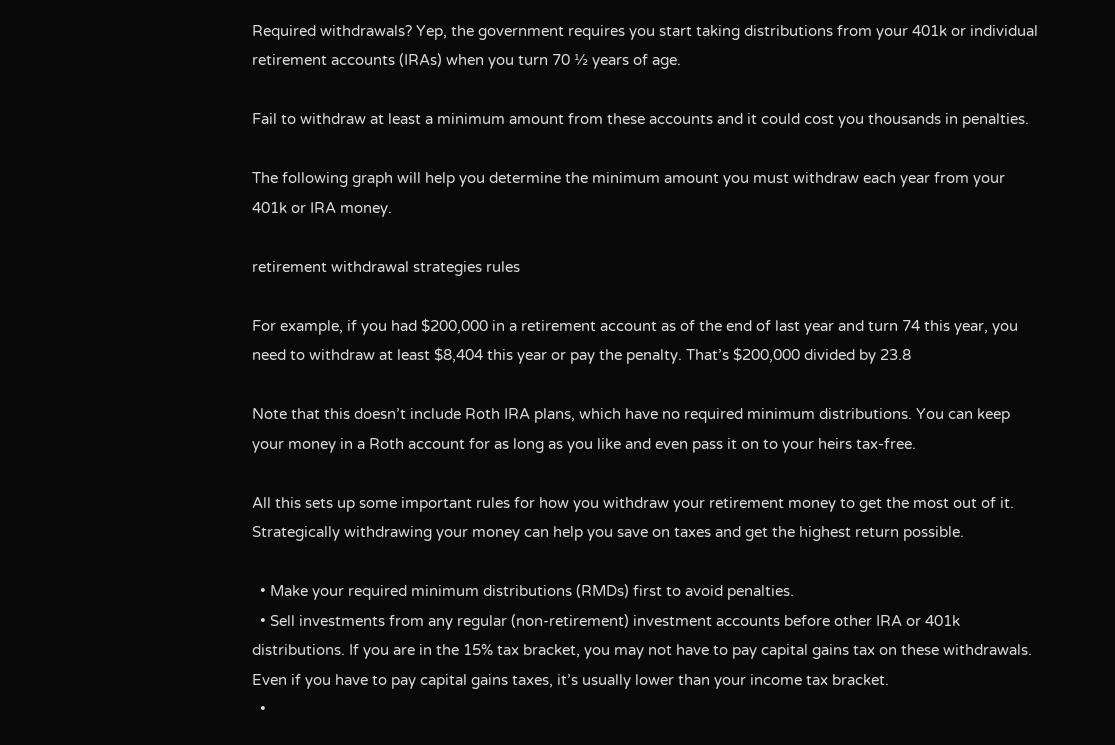Required withdrawals? Yep, the government requires you start taking distributions from your 401k or individual retirement accounts (IRAs) when you turn 70 ½ years of age.

Fail to withdraw at least a minimum amount from these accounts and it could cost you thousands in penalties.

The following graph will help you determine the minimum amount you must withdraw each year from your 401k or IRA money.

retirement withdrawal strategies rules

For example, if you had $200,000 in a retirement account as of the end of last year and turn 74 this year, you need to withdraw at least $8,404 this year or pay the penalty. That’s $200,000 divided by 23.8

Note that this doesn’t include Roth IRA plans, which have no required minimum distributions. You can keep your money in a Roth account for as long as you like and even pass it on to your heirs tax-free.

All this sets up some important rules for how you withdraw your retirement money to get the most out of it. Strategically withdrawing your money can help you save on taxes and get the highest return possible.

  • Make your required minimum distributions (RMDs) first to avoid penalties.
  • Sell investments from any regular (non-retirement) investment accounts before other IRA or 401k distributions. If you are in the 15% tax bracket, you may not have to pay capital gains tax on these withdrawals. Even if you have to pay capital gains taxes, it’s usually lower than your income tax bracket.
  •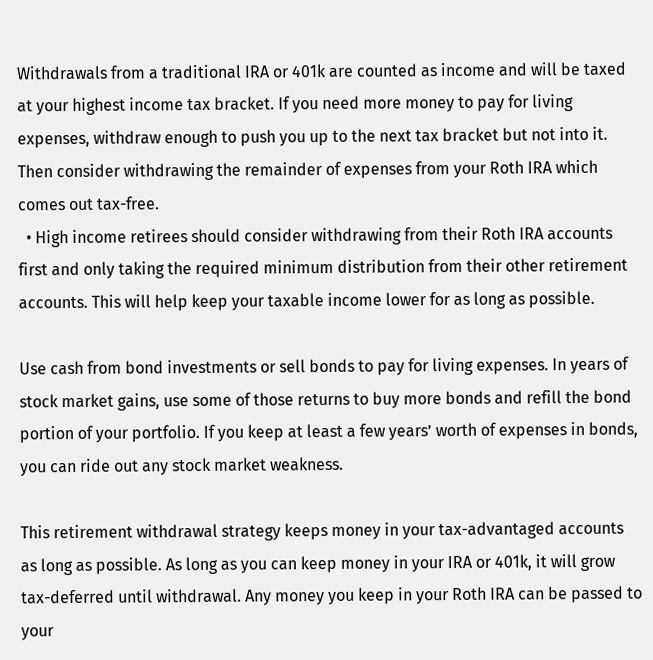Withdrawals from a traditional IRA or 401k are counted as income and will be taxed at your highest income tax bracket. If you need more money to pay for living expenses, withdraw enough to push you up to the next tax bracket but not into it. Then consider withdrawing the remainder of expenses from your Roth IRA which comes out tax-free.
  • High income retirees should consider withdrawing from their Roth IRA accounts first and only taking the required minimum distribution from their other retirement accounts. This will help keep your taxable income lower for as long as possible.

Use cash from bond investments or sell bonds to pay for living expenses. In years of stock market gains, use some of those returns to buy more bonds and refill the bond portion of your portfolio. If you keep at least a few years’ worth of expenses in bonds, you can ride out any stock market weakness.

This retirement withdrawal strategy keeps money in your tax-advantaged accounts as long as possible. As long as you can keep money in your IRA or 401k, it will grow tax-deferred until withdrawal. Any money you keep in your Roth IRA can be passed to your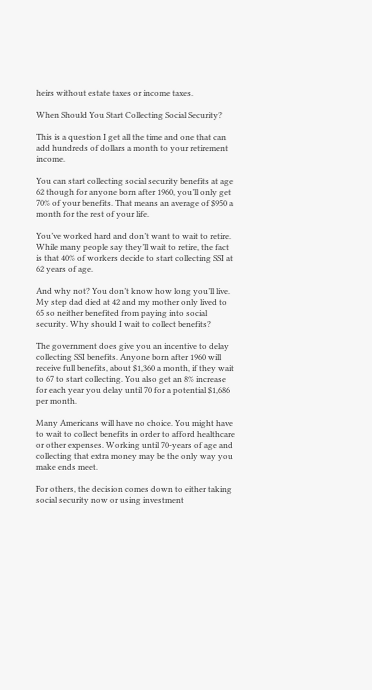heirs without estate taxes or income taxes.

When Should You Start Collecting Social Security?

This is a question I get all the time and one that can add hundreds of dollars a month to your retirement income.

You can start collecting social security benefits at age 62 though for anyone born after 1960, you’ll only get 70% of your benefits. That means an average of $950 a month for the rest of your life.

You’ve worked hard and don’t want to wait to retire. While many people say they’ll wait to retire, the fact is that 40% of workers decide to start collecting SSI at 62 years of age.

And why not? You don’t know how long you’ll live. My step dad died at 42 and my mother only lived to 65 so neither benefited from paying into social security. Why should I wait to collect benefits?

The government does give you an incentive to delay collecting SSI benefits. Anyone born after 1960 will receive full benefits, about $1,360 a month, if they wait to 67 to start collecting. You also get an 8% increase for each year you delay until 70 for a potential $1,686 per month.

Many Americans will have no choice. You might have to wait to collect benefits in order to afford healthcare or other expenses. Working until 70-years of age and collecting that extra money may be the only way you make ends meet.

For others, the decision comes down to either taking social security now or using investment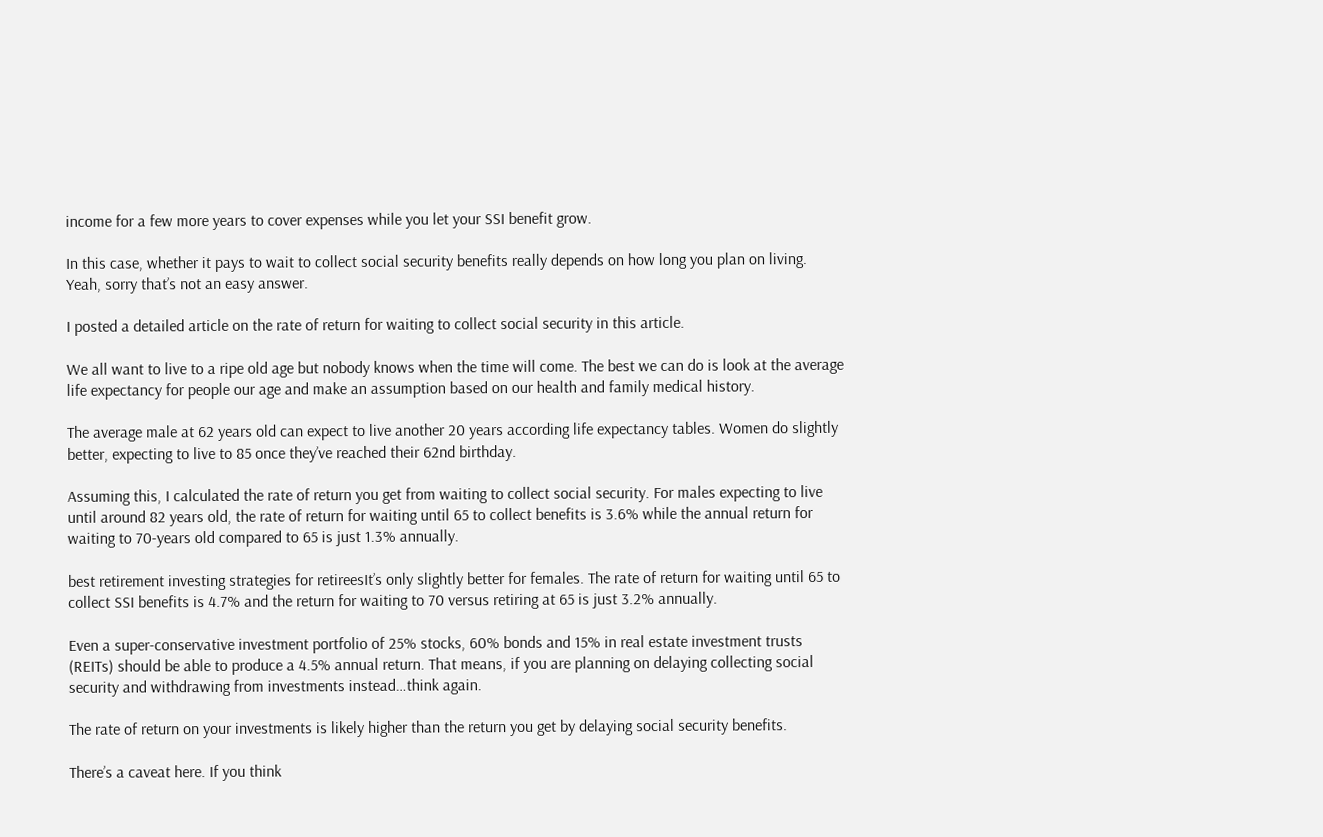income for a few more years to cover expenses while you let your SSI benefit grow.

In this case, whether it pays to wait to collect social security benefits really depends on how long you plan on living. Yeah, sorry that’s not an easy answer.

I posted a detailed article on the rate of return for waiting to collect social security in this article.

We all want to live to a ripe old age but nobody knows when the time will come. The best we can do is look at the average life expectancy for people our age and make an assumption based on our health and family medical history.

The average male at 62 years old can expect to live another 20 years according life expectancy tables. Women do slightly better, expecting to live to 85 once they’ve reached their 62nd birthday.

Assuming this, I calculated the rate of return you get from waiting to collect social security. For males expecting to live until around 82 years old, the rate of return for waiting until 65 to collect benefits is 3.6% while the annual return for waiting to 70-years old compared to 65 is just 1.3% annually.

best retirement investing strategies for retireesIt’s only slightly better for females. The rate of return for waiting until 65 to collect SSI benefits is 4.7% and the return for waiting to 70 versus retiring at 65 is just 3.2% annually.

Even a super-conservative investment portfolio of 25% stocks, 60% bonds and 15% in real estate investment trusts (REITs) should be able to produce a 4.5% annual return. That means, if you are planning on delaying collecting social security and withdrawing from investments instead…think again.

The rate of return on your investments is likely higher than the return you get by delaying social security benefits.

There’s a caveat here. If you think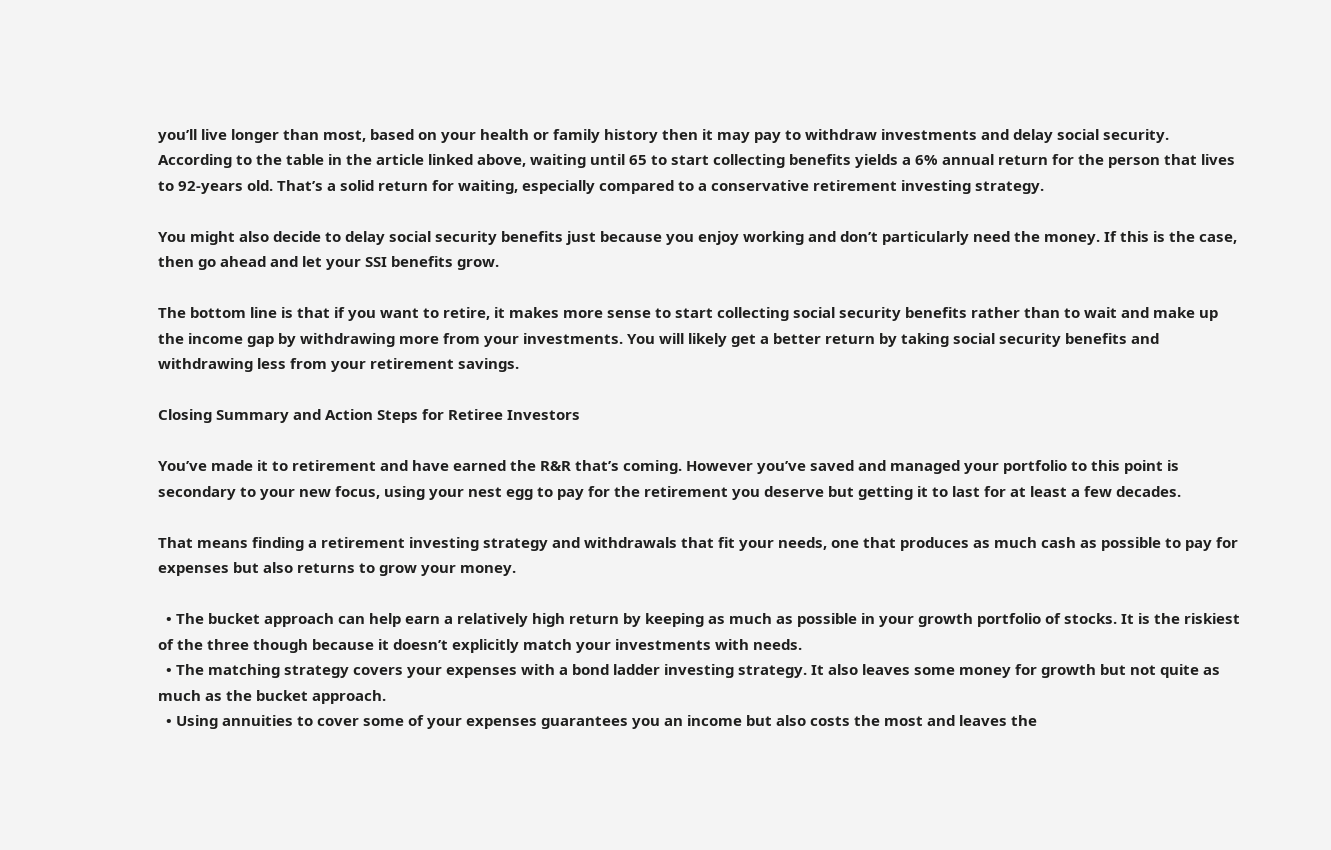you’ll live longer than most, based on your health or family history then it may pay to withdraw investments and delay social security. According to the table in the article linked above, waiting until 65 to start collecting benefits yields a 6% annual return for the person that lives to 92-years old. That’s a solid return for waiting, especially compared to a conservative retirement investing strategy.

You might also decide to delay social security benefits just because you enjoy working and don’t particularly need the money. If this is the case, then go ahead and let your SSI benefits grow.

The bottom line is that if you want to retire, it makes more sense to start collecting social security benefits rather than to wait and make up the income gap by withdrawing more from your investments. You will likely get a better return by taking social security benefits and withdrawing less from your retirement savings.

Closing Summary and Action Steps for Retiree Investors

You’ve made it to retirement and have earned the R&R that’s coming. However you’ve saved and managed your portfolio to this point is secondary to your new focus, using your nest egg to pay for the retirement you deserve but getting it to last for at least a few decades.

That means finding a retirement investing strategy and withdrawals that fit your needs, one that produces as much cash as possible to pay for expenses but also returns to grow your money.

  • The bucket approach can help earn a relatively high return by keeping as much as possible in your growth portfolio of stocks. It is the riskiest of the three though because it doesn’t explicitly match your investments with needs.
  • The matching strategy covers your expenses with a bond ladder investing strategy. It also leaves some money for growth but not quite as much as the bucket approach.
  • Using annuities to cover some of your expenses guarantees you an income but also costs the most and leaves the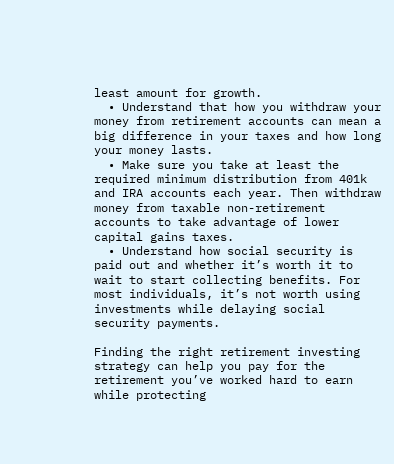least amount for growth.
  • Understand that how you withdraw your money from retirement accounts can mean a big difference in your taxes and how long your money lasts.
  • Make sure you take at least the required minimum distribution from 401k and IRA accounts each year. Then withdraw money from taxable non-retirement accounts to take advantage of lower capital gains taxes.
  • Understand how social security is paid out and whether it’s worth it to wait to start collecting benefits. For most individuals, it’s not worth using investments while delaying social security payments.

Finding the right retirement investing strategy can help you pay for the retirement you’ve worked hard to earn while protecting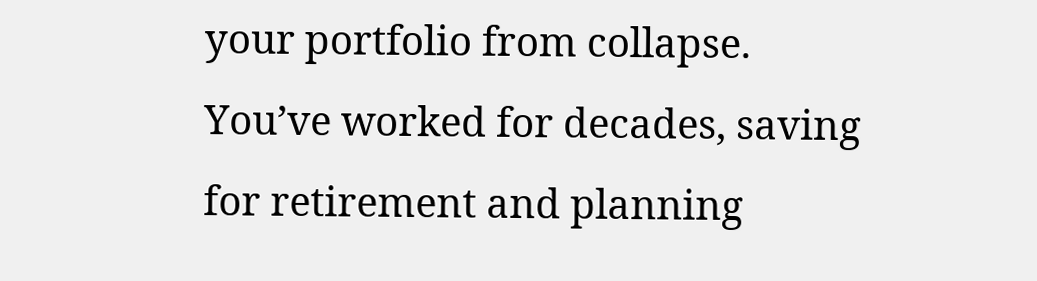your portfolio from collapse. You’ve worked for decades, saving for retirement and planning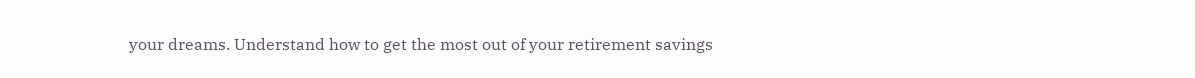your dreams. Understand how to get the most out of your retirement savings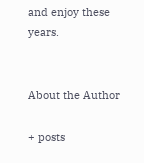and enjoy these years.


About the Author

+ posts